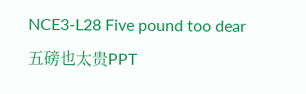NCE3-L28 Five pound too dear 五磅也太贵PPT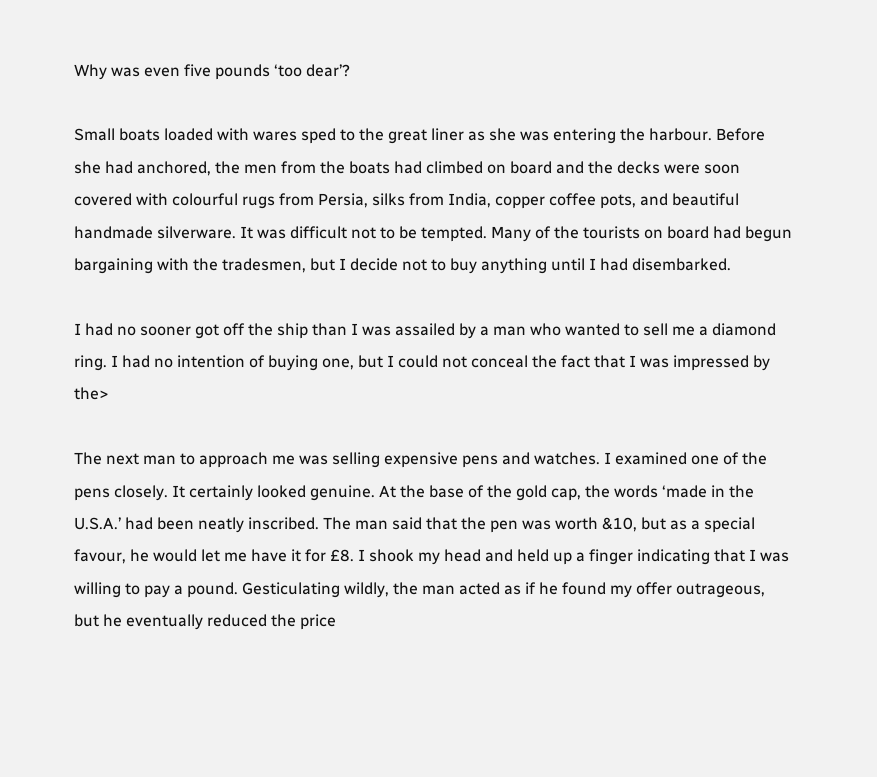Why was even five pounds ‘too dear’?

Small boats loaded with wares sped to the great liner as she was entering the harbour. Before she had anchored, the men from the boats had climbed on board and the decks were soon covered with colourful rugs from Persia, silks from India, copper coffee pots, and beautiful handmade silverware. It was difficult not to be tempted. Many of the tourists on board had begun bargaining with the tradesmen, but I decide not to buy anything until I had disembarked.

I had no sooner got off the ship than I was assailed by a man who wanted to sell me a diamond ring. I had no intention of buying one, but I could not conceal the fact that I was impressed by the>

The next man to approach me was selling expensive pens and watches. I examined one of the pens closely. It certainly looked genuine. At the base of the gold cap, the words ‘made in the U.S.A.’ had been neatly inscribed. The man said that the pen was worth &10, but as a special favour, he would let me have it for £8. I shook my head and held up a finger indicating that I was willing to pay a pound. Gesticulating wildly, the man acted as if he found my offer outrageous, but he eventually reduced the price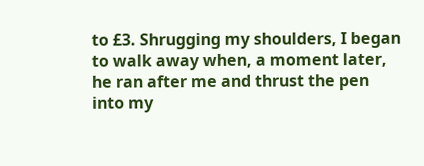to £3. Shrugging my shoulders, I began to walk away when, a moment later, he ran after me and thrust the pen into my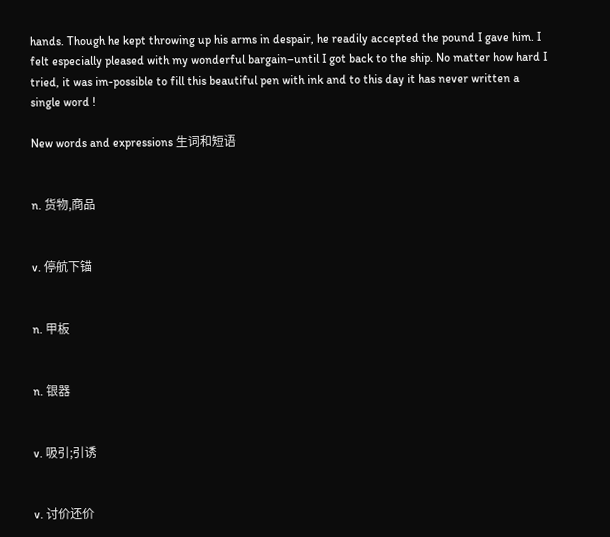hands. Though he kept throwing up his arms in despair, he readily accepted the pound I gave him. I felt especially pleased with my wonderful bargain–until I got back to the ship. No matter how hard I tried, it was im-possible to fill this beautiful pen with ink and to this day it has never written a single word !

New words and expressions 生词和短语


n. 货物,商品


v. 停航下锚


n. 甲板


n. 银器


v. 吸引;引诱


v. 讨价还价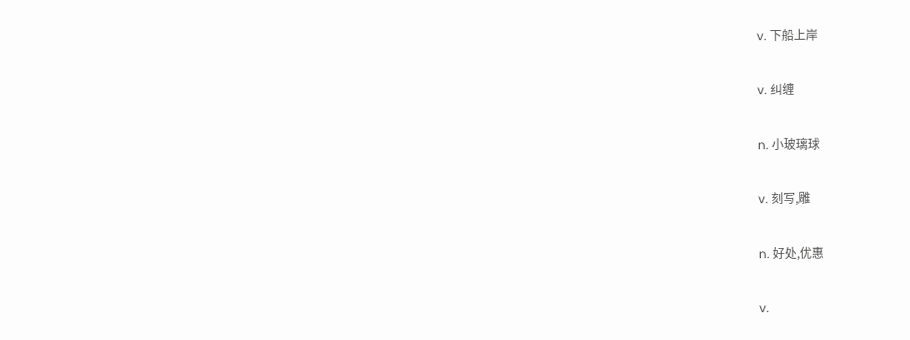v. 下船上岸


v. 纠缠


n. 小玻璃球


v. 刻写,雕


n. 好处,优惠


v.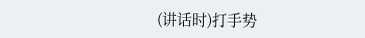(讲话时)打手势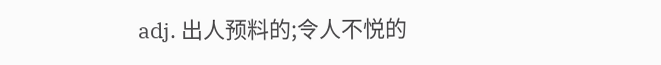adj. 出人预料的;令人不悦的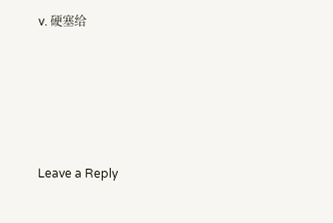v. 硬塞给





Leave a Reply